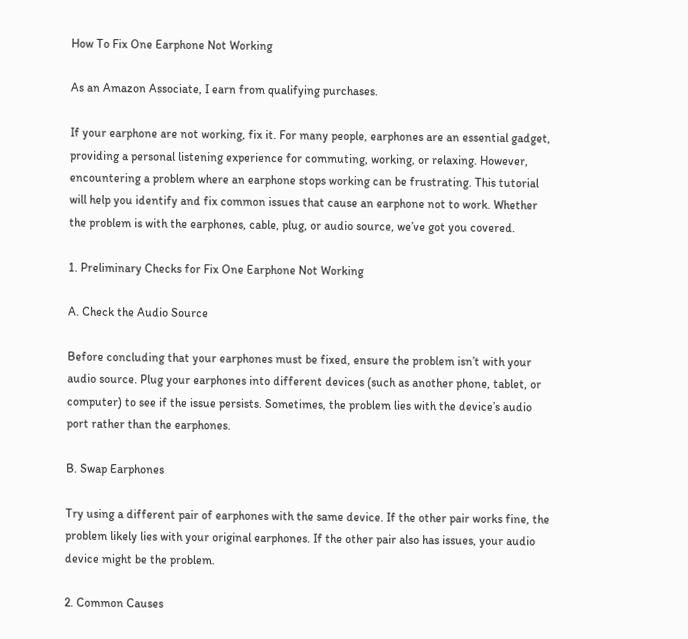How To Fix One Earphone Not Working

As an Amazon Associate, I earn from qualifying purchases.

If your earphone are not working, fix it. For many people, earphones are an essential gadget, providing a personal listening experience for commuting, working, or relaxing. However, encountering a problem where an earphone stops working can be frustrating. This tutorial will help you identify and fix common issues that cause an earphone not to work. Whether the problem is with the earphones, cable, plug, or audio source, we’ve got you covered.

1. Preliminary Checks for Fix One Earphone Not Working

A. Check the Audio Source

Before concluding that your earphones must be fixed, ensure the problem isn’t with your audio source. Plug your earphones into different devices (such as another phone, tablet, or computer) to see if the issue persists. Sometimes, the problem lies with the device’s audio port rather than the earphones.

B. Swap Earphones

Try using a different pair of earphones with the same device. If the other pair works fine, the problem likely lies with your original earphones. If the other pair also has issues, your audio device might be the problem.

2. Common Causes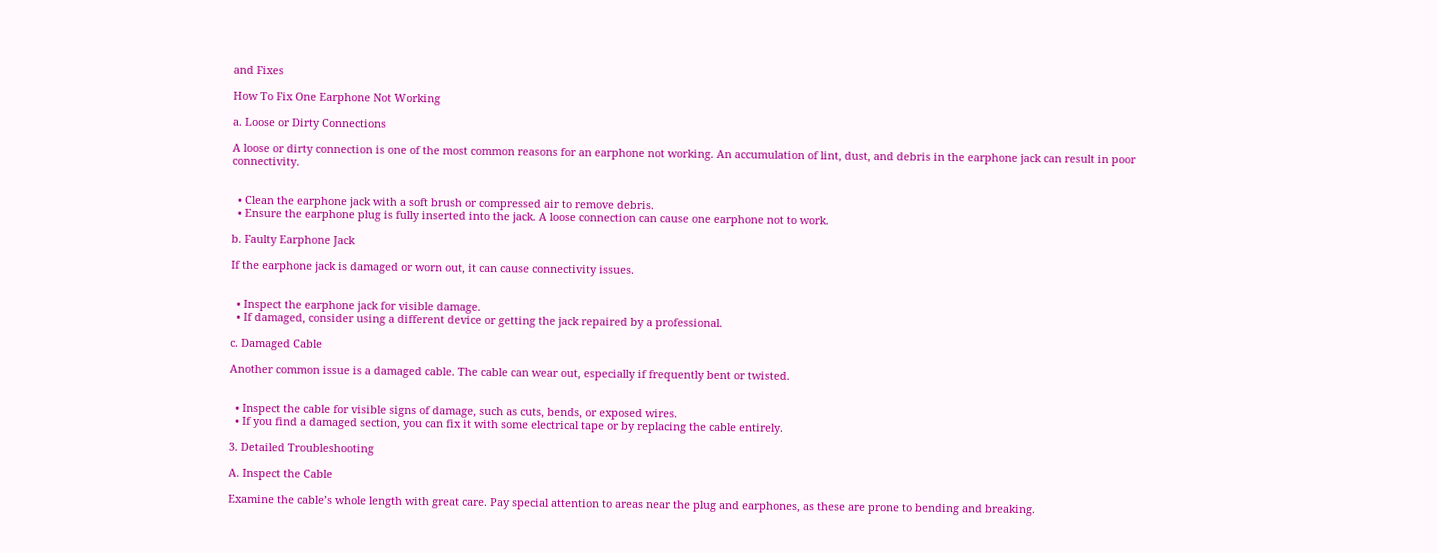and Fixes

How To Fix One Earphone Not Working

a. Loose or Dirty Connections

A loose or dirty connection is one of the most common reasons for an earphone not working. An accumulation of lint, dust, and debris in the earphone jack can result in poor connectivity.


  • Clean the earphone jack with a soft brush or compressed air to remove debris.
  • Ensure the earphone plug is fully inserted into the jack. A loose connection can cause one earphone not to work.

b. Faulty Earphone Jack

If the earphone jack is damaged or worn out, it can cause connectivity issues.


  • Inspect the earphone jack for visible damage.
  • If damaged, consider using a different device or getting the jack repaired by a professional.

c. Damaged Cable

Another common issue is a damaged cable. The cable can wear out, especially if frequently bent or twisted.


  • Inspect the cable for visible signs of damage, such as cuts, bends, or exposed wires.
  • If you find a damaged section, you can fix it with some electrical tape or by replacing the cable entirely.

3. Detailed Troubleshooting

A. Inspect the Cable

Examine the cable’s whole length with great care. Pay special attention to areas near the plug and earphones, as these are prone to bending and breaking.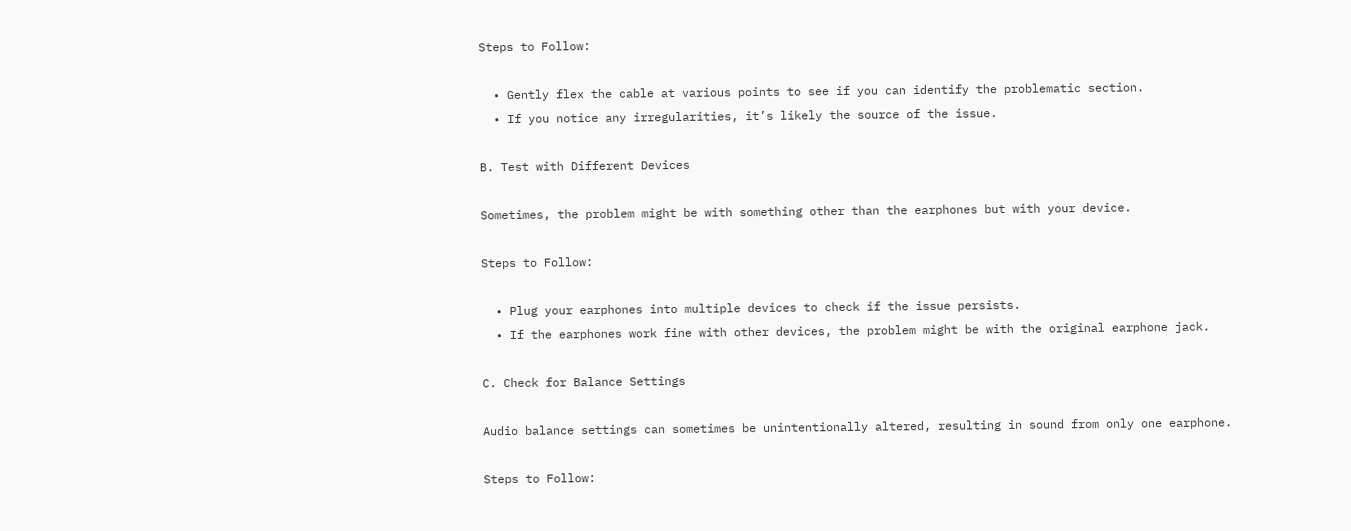Steps to Follow:

  • Gently flex the cable at various points to see if you can identify the problematic section.
  • If you notice any irregularities, it’s likely the source of the issue.

B. Test with Different Devices

Sometimes, the problem might be with something other than the earphones but with your device.

Steps to Follow:

  • Plug your earphones into multiple devices to check if the issue persists.
  • If the earphones work fine with other devices, the problem might be with the original earphone jack.

C. Check for Balance Settings

Audio balance settings can sometimes be unintentionally altered, resulting in sound from only one earphone.

Steps to Follow: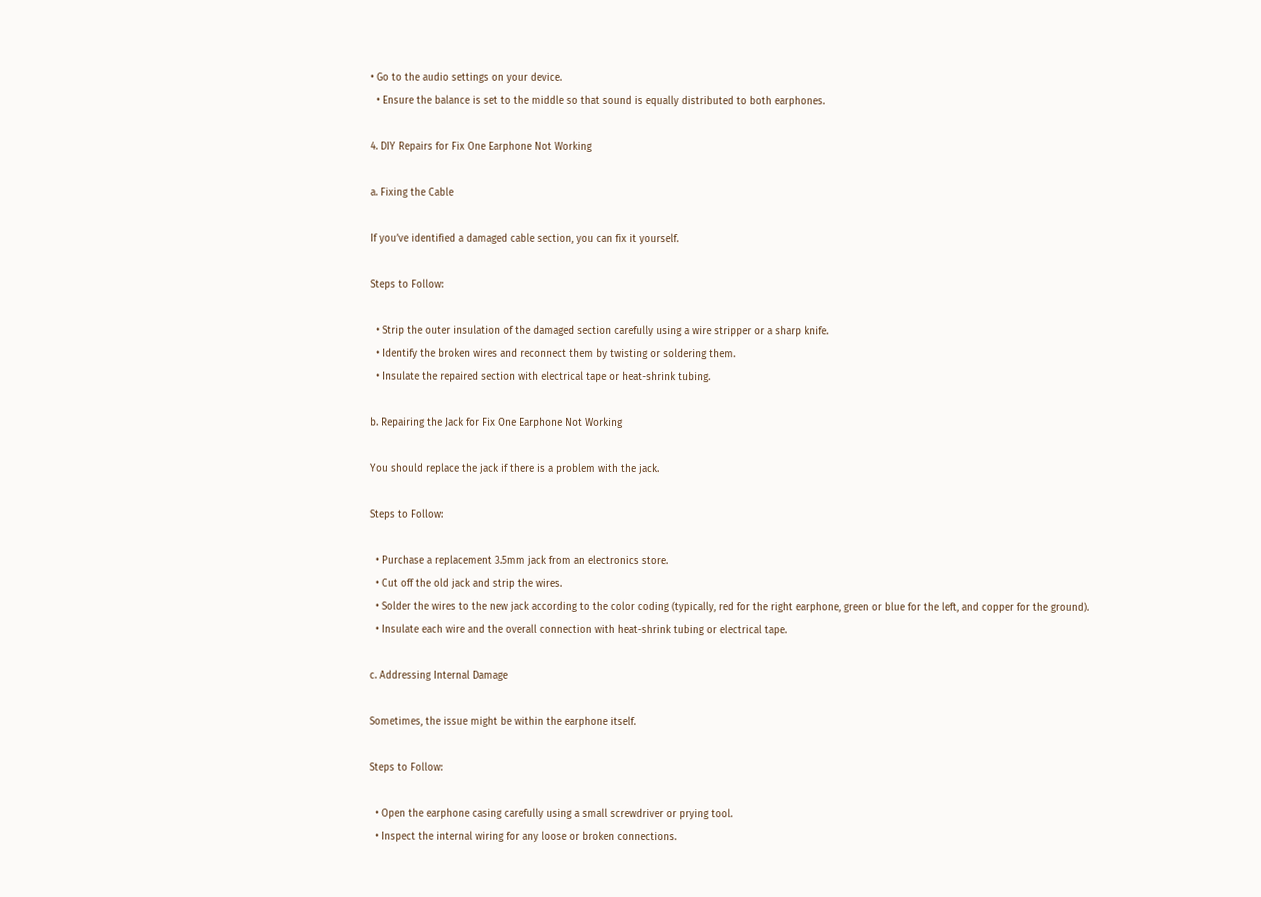• Go to the audio settings on your device.
  • Ensure the balance is set to the middle so that sound is equally distributed to both earphones.

4. DIY Repairs for Fix One Earphone Not Working

a. Fixing the Cable

If you’ve identified a damaged cable section, you can fix it yourself.

Steps to Follow:

  • Strip the outer insulation of the damaged section carefully using a wire stripper or a sharp knife.
  • Identify the broken wires and reconnect them by twisting or soldering them.
  • Insulate the repaired section with electrical tape or heat-shrink tubing.

b. Repairing the Jack for Fix One Earphone Not Working

You should replace the jack if there is a problem with the jack.

Steps to Follow:

  • Purchase a replacement 3.5mm jack from an electronics store.
  • Cut off the old jack and strip the wires.
  • Solder the wires to the new jack according to the color coding (typically, red for the right earphone, green or blue for the left, and copper for the ground).
  • Insulate each wire and the overall connection with heat-shrink tubing or electrical tape.

c. Addressing Internal Damage

Sometimes, the issue might be within the earphone itself.

Steps to Follow:

  • Open the earphone casing carefully using a small screwdriver or prying tool.
  • Inspect the internal wiring for any loose or broken connections.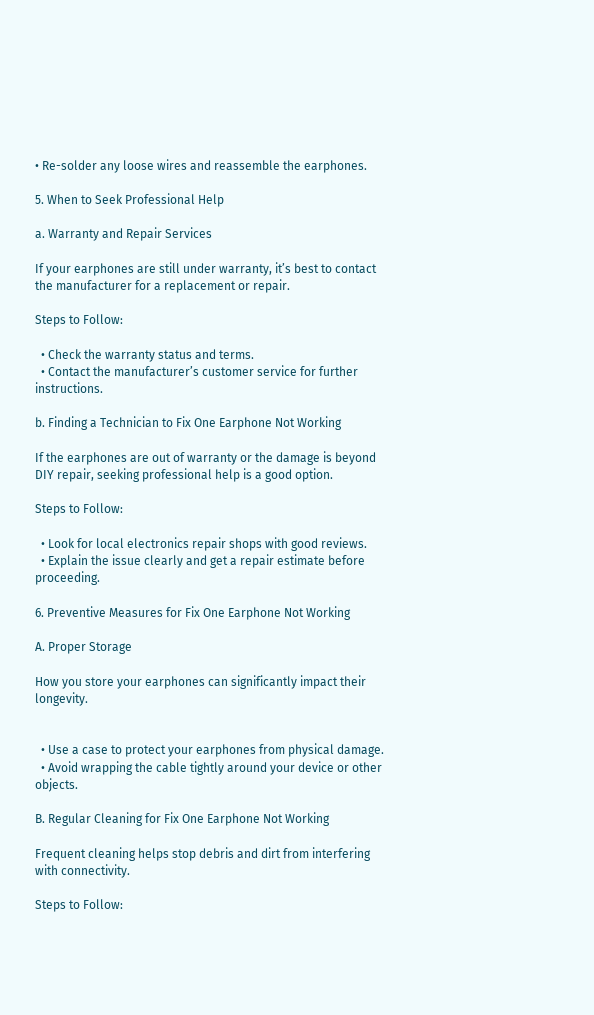• Re-solder any loose wires and reassemble the earphones.

5. When to Seek Professional Help

a. Warranty and Repair Services

If your earphones are still under warranty, it’s best to contact the manufacturer for a replacement or repair.

Steps to Follow:

  • Check the warranty status and terms.
  • Contact the manufacturer’s customer service for further instructions.

b. Finding a Technician to Fix One Earphone Not Working

If the earphones are out of warranty or the damage is beyond DIY repair, seeking professional help is a good option.

Steps to Follow:

  • Look for local electronics repair shops with good reviews.
  • Explain the issue clearly and get a repair estimate before proceeding.

6. Preventive Measures for Fix One Earphone Not Working

A. Proper Storage

How you store your earphones can significantly impact their longevity.


  • Use a case to protect your earphones from physical damage.
  • Avoid wrapping the cable tightly around your device or other objects.

B. Regular Cleaning for Fix One Earphone Not Working

Frequent cleaning helps stop debris and dirt from interfering with connectivity.

Steps to Follow: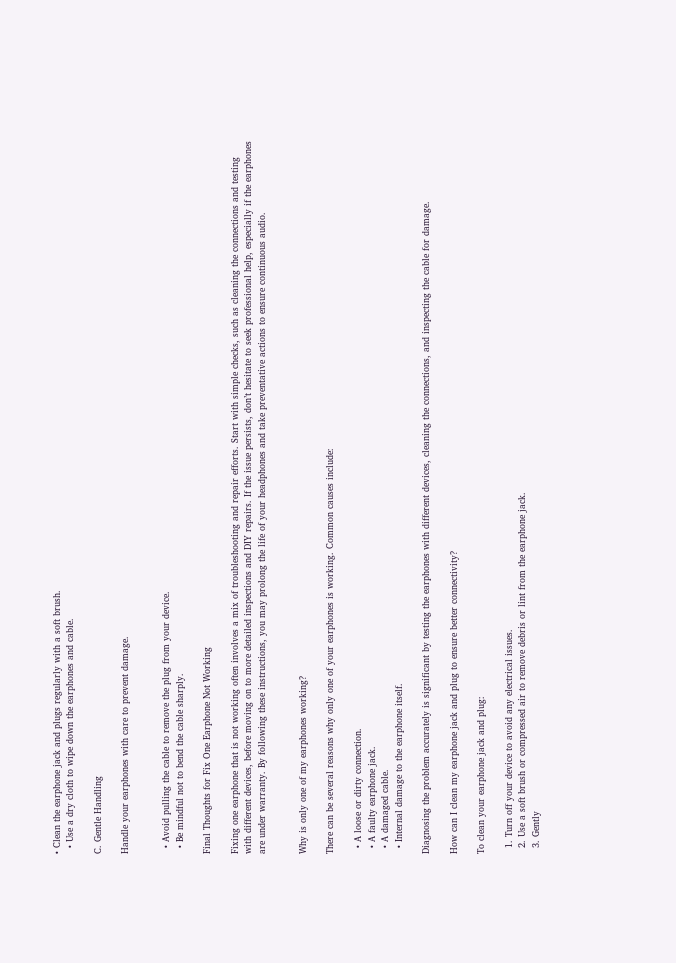• Clean the earphone jack and plugs regularly with a soft brush.
  • Use a dry cloth to wipe down the earphones and cable.

C. Gentle Handling

Handle your earphones with care to prevent damage.


  • Avoid pulling the cable to remove the plug from your device.
  • Be mindful not to bend the cable sharply.

Final Thoughts for Fix One Earphone Not Working

Fixing one earphone that is not working often involves a mix of troubleshooting and repair efforts. Start with simple checks, such as cleaning the connections and testing with different devices, before moving on to more detailed inspections and DIY repairs. If the issue persists, don’t hesitate to seek professional help, especially if the earphones are under warranty. By following these instructions, you may prolong the life of your headphones and take preventative actions to ensure continuous audio.


Why is only one of my earphones working?

There can be several reasons why only one of your earphones is working. Common causes include:

  • A loose or dirty connection.
  • A faulty earphone jack.
  • A damaged cable.
  • Internal damage to the earphone itself.

Diagnosing the problem accurately is significant by testing the earphones with different devices, cleaning the connections, and inspecting the cable for damage.

How can I clean my earphone jack and plug to ensure better connectivity?

To clean your earphone jack and plug:

  1. Turn off your device to avoid any electrical issues.
  2. Use a soft brush or compressed air to remove debris or lint from the earphone jack.
  3. Gently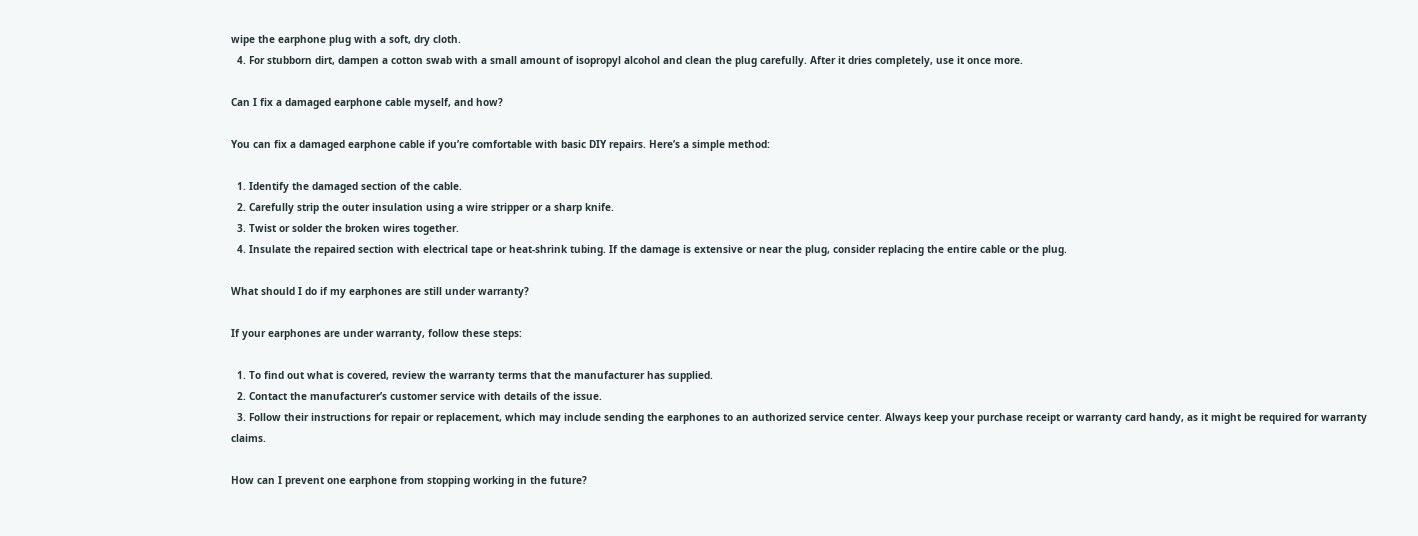wipe the earphone plug with a soft, dry cloth.
  4. For stubborn dirt, dampen a cotton swab with a small amount of isopropyl alcohol and clean the plug carefully. After it dries completely, use it once more.

Can I fix a damaged earphone cable myself, and how?

You can fix a damaged earphone cable if you’re comfortable with basic DIY repairs. Here’s a simple method:

  1. Identify the damaged section of the cable.
  2. Carefully strip the outer insulation using a wire stripper or a sharp knife.
  3. Twist or solder the broken wires together.
  4. Insulate the repaired section with electrical tape or heat-shrink tubing. If the damage is extensive or near the plug, consider replacing the entire cable or the plug.

What should I do if my earphones are still under warranty?

If your earphones are under warranty, follow these steps:

  1. To find out what is covered, review the warranty terms that the manufacturer has supplied.
  2. Contact the manufacturer’s customer service with details of the issue.
  3. Follow their instructions for repair or replacement, which may include sending the earphones to an authorized service center. Always keep your purchase receipt or warranty card handy, as it might be required for warranty claims.

How can I prevent one earphone from stopping working in the future?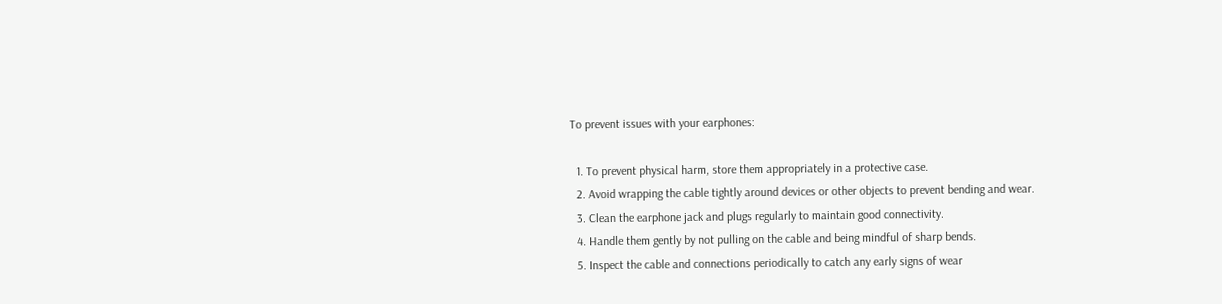To prevent issues with your earphones:

  1. To prevent physical harm, store them appropriately in a protective case.
  2. Avoid wrapping the cable tightly around devices or other objects to prevent bending and wear.
  3. Clean the earphone jack and plugs regularly to maintain good connectivity.
  4. Handle them gently by not pulling on the cable and being mindful of sharp bends.
  5. Inspect the cable and connections periodically to catch any early signs of wear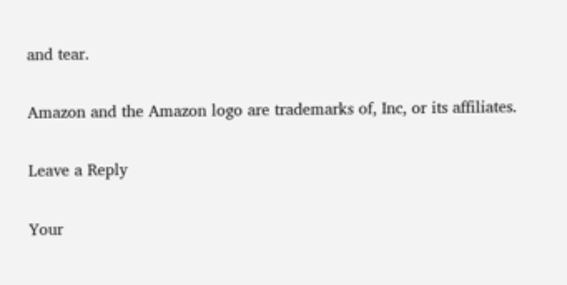and tear.

Amazon and the Amazon logo are trademarks of, Inc, or its affiliates.

Leave a Reply

Your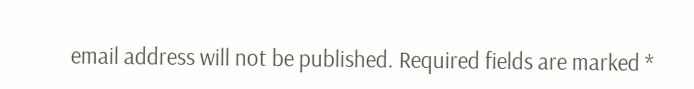email address will not be published. Required fields are marked *